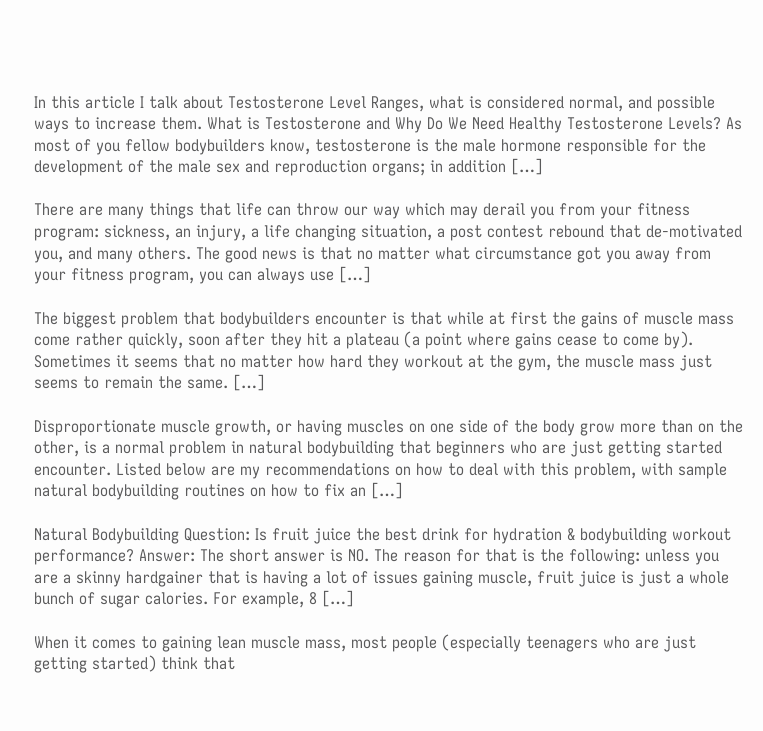In this article I talk about Testosterone Level Ranges, what is considered normal, and possible ways to increase them. What is Testosterone and Why Do We Need Healthy Testosterone Levels? As most of you fellow bodybuilders know, testosterone is the male hormone responsible for the development of the male sex and reproduction organs; in addition […]

There are many things that life can throw our way which may derail you from your fitness program: sickness, an injury, a life changing situation, a post contest rebound that de-motivated you, and many others. The good news is that no matter what circumstance got you away from your fitness program, you can always use […]

The biggest problem that bodybuilders encounter is that while at first the gains of muscle mass come rather quickly, soon after they hit a plateau (a point where gains cease to come by). Sometimes it seems that no matter how hard they workout at the gym, the muscle mass just seems to remain the same. […]

Disproportionate muscle growth, or having muscles on one side of the body grow more than on the other, is a normal problem in natural bodybuilding that beginners who are just getting started encounter. Listed below are my recommendations on how to deal with this problem, with sample natural bodybuilding routines on how to fix an […]

Natural Bodybuilding Question: Is fruit juice the best drink for hydration & bodybuilding workout performance? Answer: The short answer is NO. The reason for that is the following: unless you are a skinny hardgainer that is having a lot of issues gaining muscle, fruit juice is just a whole bunch of sugar calories. For example, 8 […]

When it comes to gaining lean muscle mass, most people (especially teenagers who are just getting started) think that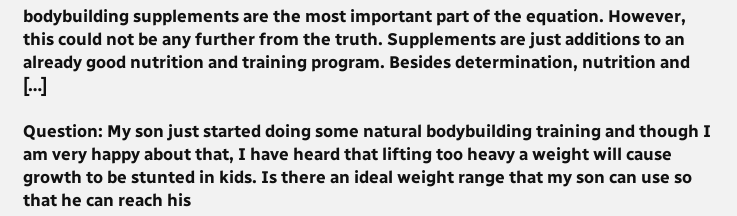bodybuilding supplements are the most important part of the equation. However, this could not be any further from the truth. Supplements are just additions to an already good nutrition and training program. Besides determination, nutrition and […]

Question: My son just started doing some natural bodybuilding training and though I am very happy about that, I have heard that lifting too heavy a weight will cause growth to be stunted in kids. Is there an ideal weight range that my son can use so that he can reach his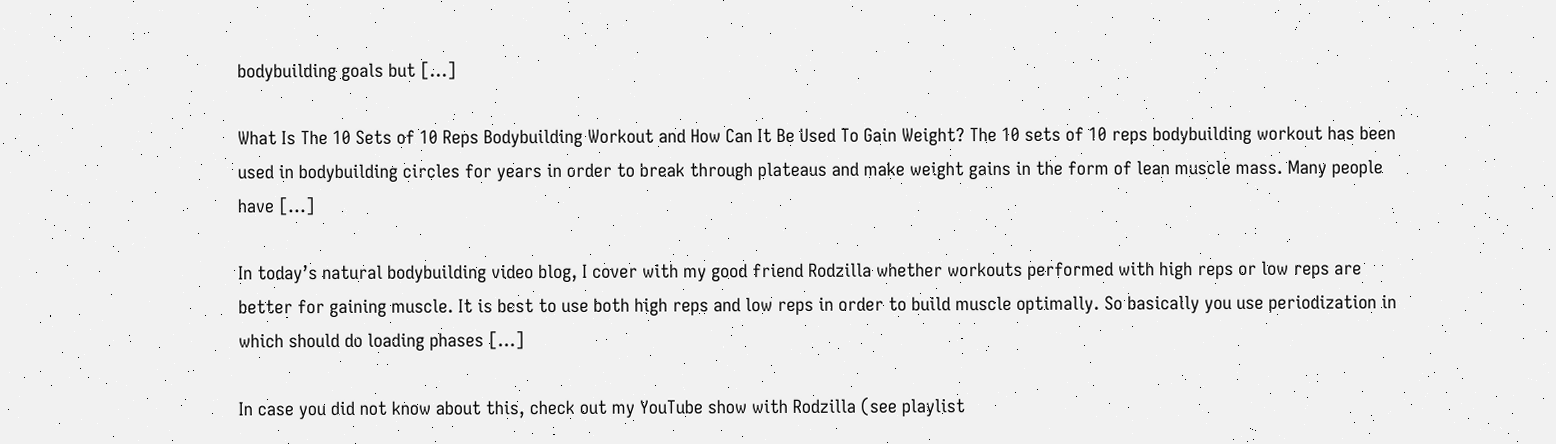bodybuilding goals but […]

What Is The 10 Sets of 10 Reps Bodybuilding Workout and How Can It Be Used To Gain Weight? The 10 sets of 10 reps bodybuilding workout has been used in bodybuilding circles for years in order to break through plateaus and make weight gains in the form of lean muscle mass. Many people have […]

In today’s natural bodybuilding video blog, I cover with my good friend Rodzilla whether workouts performed with high reps or low reps are better for gaining muscle. It is best to use both high reps and low reps in order to build muscle optimally. So basically you use periodization in which should do loading phases […]

In case you did not know about this, check out my YouTube show with Rodzilla (see playlist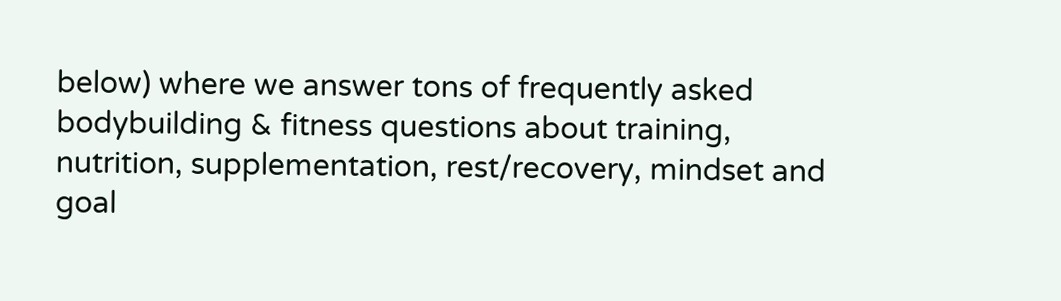below) where we answer tons of frequently asked bodybuilding & fitness questions about training, nutrition, supplementation, rest/recovery, mindset and goal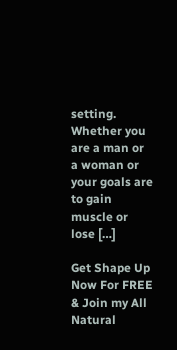setting. Whether you are a man or a woman or your goals are to gain muscle or lose […]

Get Shape Up Now For FREE & Join my All Natural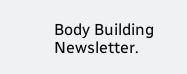Body Building Newsletter.